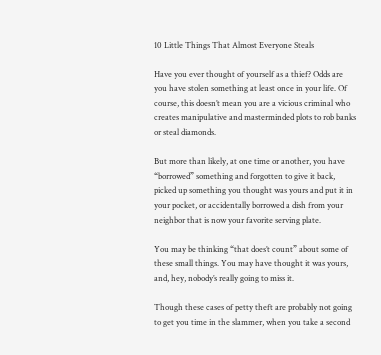10 Little Things That Almost Everyone Steals

Have you ever thought of yourself as a thief? Odds are you have stolen something at least once in your life. Of course, this doesn’t mean you are a vicious criminal who creates manipulative and masterminded plots to rob banks or steal diamonds.

But more than likely, at one time or another, you have “borrowed” something and forgotten to give it back, picked up something you thought was yours and put it in your pocket, or accidentally borrowed a dish from your neighbor that is now your favorite serving plate.

You may be thinking “that does’t count” about some of these small things. You may have thought it was yours, and, hey, nobody’s really going to miss it.

Though these cases of petty theft are probably not going to get you time in the slammer, when you take a second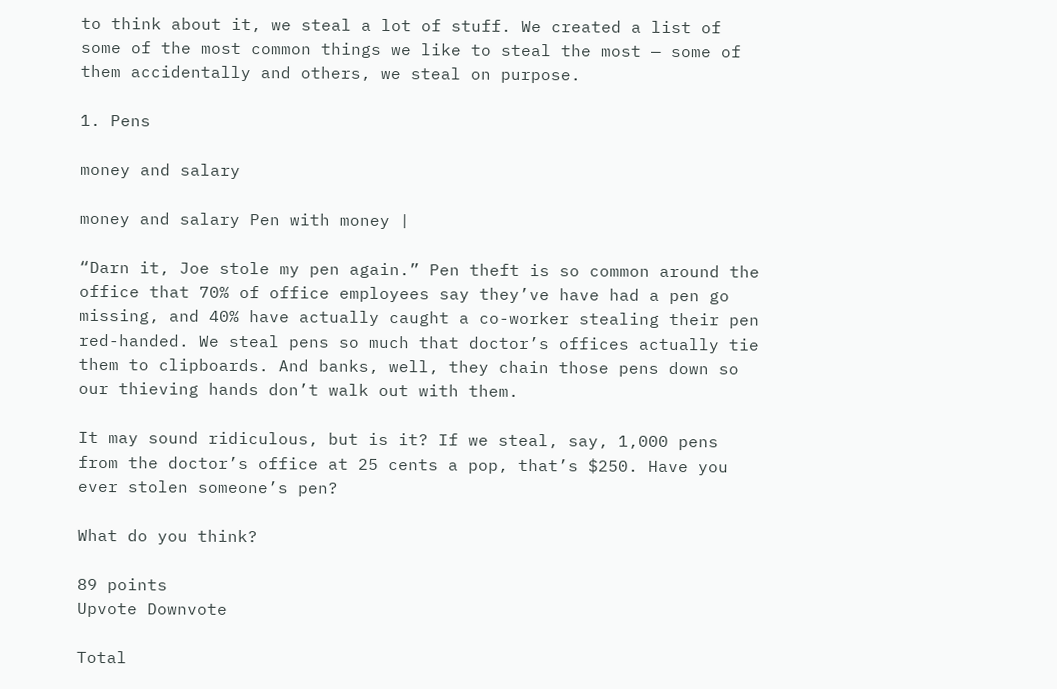to think about it, we steal a lot of stuff. We created a list of some of the most common things we like to steal the most — some of them accidentally and others, we steal on purpose.

1. Pens

money and salary

money and salary Pen with money |

“Darn it, Joe stole my pen again.” Pen theft is so common around the office that 70% of office employees say they’ve have had a pen go missing, and 40% have actually caught a co-worker stealing their pen red-handed. We steal pens so much that doctor’s offices actually tie them to clipboards. And banks, well, they chain those pens down so our thieving hands don’t walk out with them.

It may sound ridiculous, but is it? If we steal, say, 1,000 pens from the doctor’s office at 25 cents a pop, that’s $250. Have you ever stolen someone’s pen?

What do you think?

89 points
Upvote Downvote

Total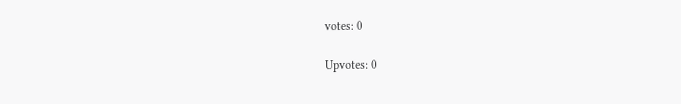votes: 0

Upvotes: 0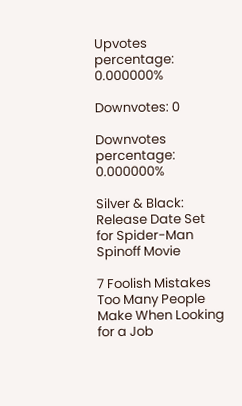Upvotes percentage: 0.000000%

Downvotes: 0

Downvotes percentage: 0.000000%

Silver & Black: Release Date Set for Spider-Man Spinoff Movie

7 Foolish Mistakes Too Many People Make When Looking for a Job